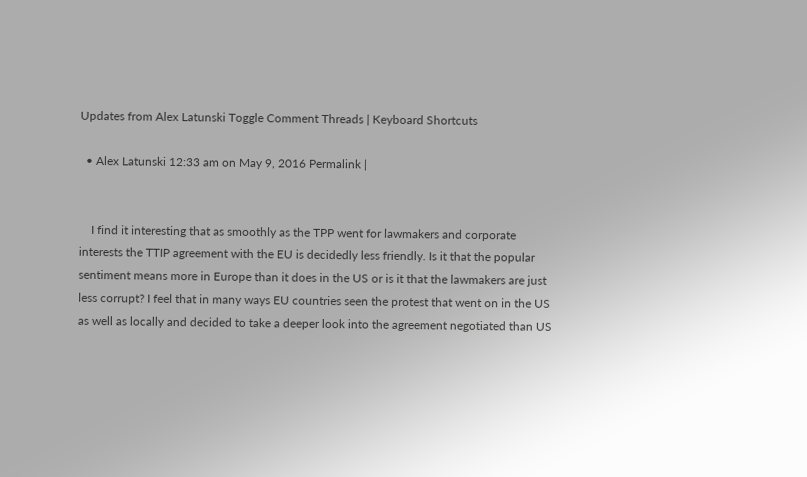Updates from Alex Latunski Toggle Comment Threads | Keyboard Shortcuts

  • Alex Latunski 12:33 am on May 9, 2016 Permalink |


    I find it interesting that as smoothly as the TPP went for lawmakers and corporate interests the TTIP agreement with the EU is decidedly less friendly. Is it that the popular sentiment means more in Europe than it does in the US or is it that the lawmakers are just less corrupt? I feel that in many ways EU countries seen the protest that went on in the US as well as locally and decided to take a deeper look into the agreement negotiated than US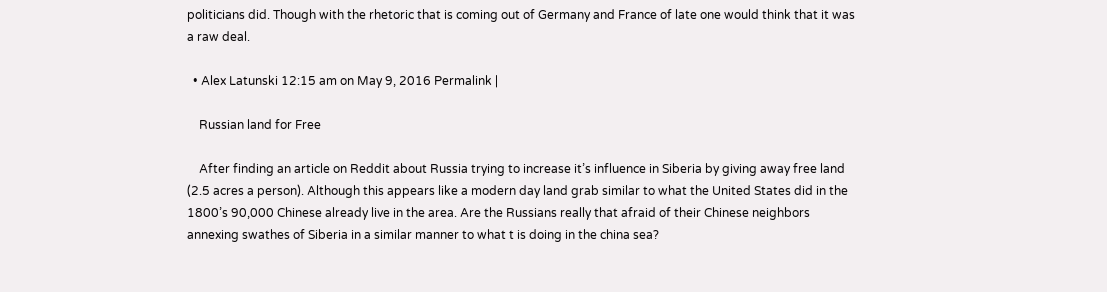politicians did. Though with the rhetoric that is coming out of Germany and France of late one would think that it was a raw deal.

  • Alex Latunski 12:15 am on May 9, 2016 Permalink |

    Russian land for Free

    After finding an article on Reddit about Russia trying to increase it’s influence in Siberia by giving away free land (2.5 acres a person). Although this appears like a modern day land grab similar to what the United States did in the 1800’s 90,000 Chinese already live in the area. Are the Russians really that afraid of their Chinese neighbors annexing swathes of Siberia in a similar manner to what t is doing in the china sea?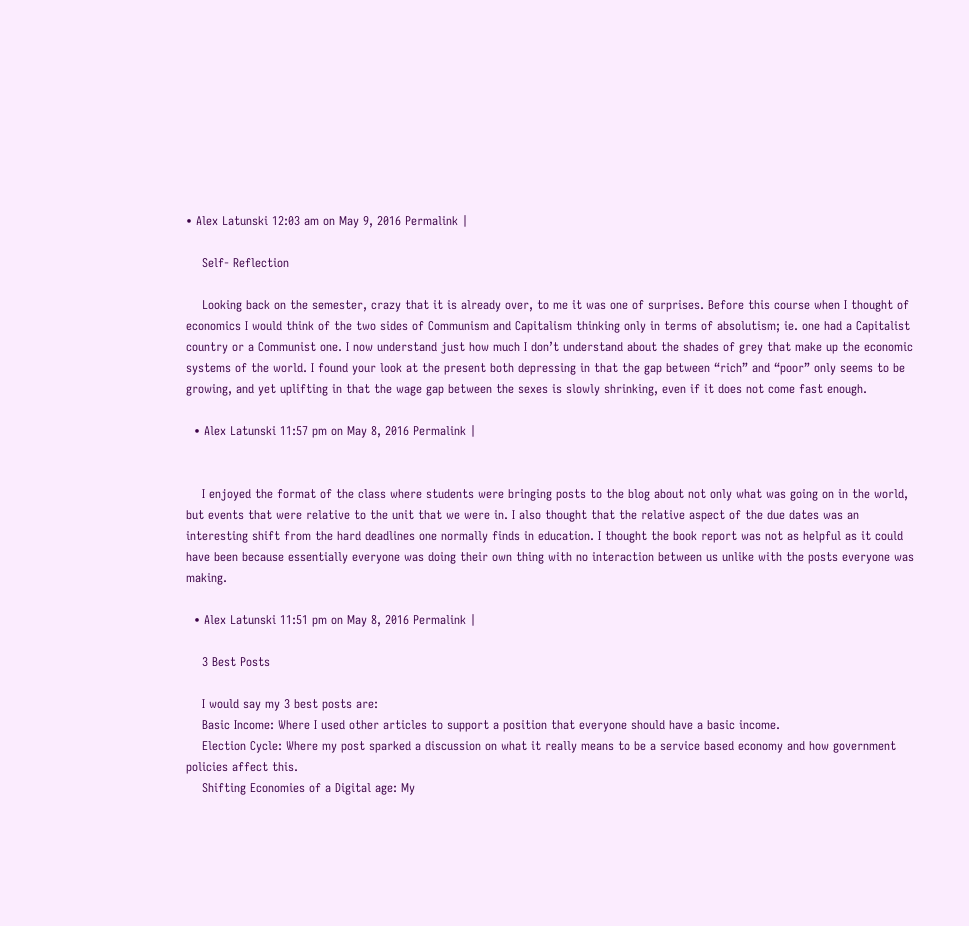• Alex Latunski 12:03 am on May 9, 2016 Permalink |

    Self- Reflection

    Looking back on the semester, crazy that it is already over, to me it was one of surprises. Before this course when I thought of economics I would think of the two sides of Communism and Capitalism thinking only in terms of absolutism; ie. one had a Capitalist country or a Communist one. I now understand just how much I don’t understand about the shades of grey that make up the economic systems of the world. I found your look at the present both depressing in that the gap between “rich” and “poor” only seems to be growing, and yet uplifting in that the wage gap between the sexes is slowly shrinking, even if it does not come fast enough.

  • Alex Latunski 11:57 pm on May 8, 2016 Permalink |


    I enjoyed the format of the class where students were bringing posts to the blog about not only what was going on in the world, but events that were relative to the unit that we were in. I also thought that the relative aspect of the due dates was an interesting shift from the hard deadlines one normally finds in education. I thought the book report was not as helpful as it could have been because essentially everyone was doing their own thing with no interaction between us unlike with the posts everyone was making.

  • Alex Latunski 11:51 pm on May 8, 2016 Permalink |

    3 Best Posts

    I would say my 3 best posts are:
    Basic Income: Where I used other articles to support a position that everyone should have a basic income.
    Election Cycle: Where my post sparked a discussion on what it really means to be a service based economy and how government policies affect this.
    Shifting Economies of a Digital age: My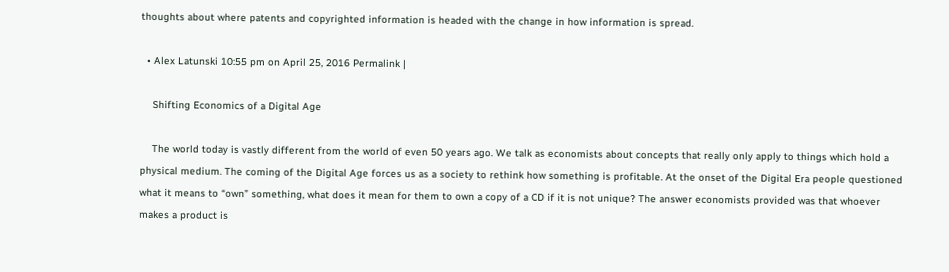thoughts about where patents and copyrighted information is headed with the change in how information is spread.

  • Alex Latunski 10:55 pm on April 25, 2016 Permalink |

    Shifting Economics of a Digital Age

    The world today is vastly different from the world of even 50 years ago. We talk as economists about concepts that really only apply to things which hold a physical medium. The coming of the Digital Age forces us as a society to rethink how something is profitable. At the onset of the Digital Era people questioned what it means to “own” something, what does it mean for them to own a copy of a CD if it is not unique? The answer economists provided was that whoever makes a product is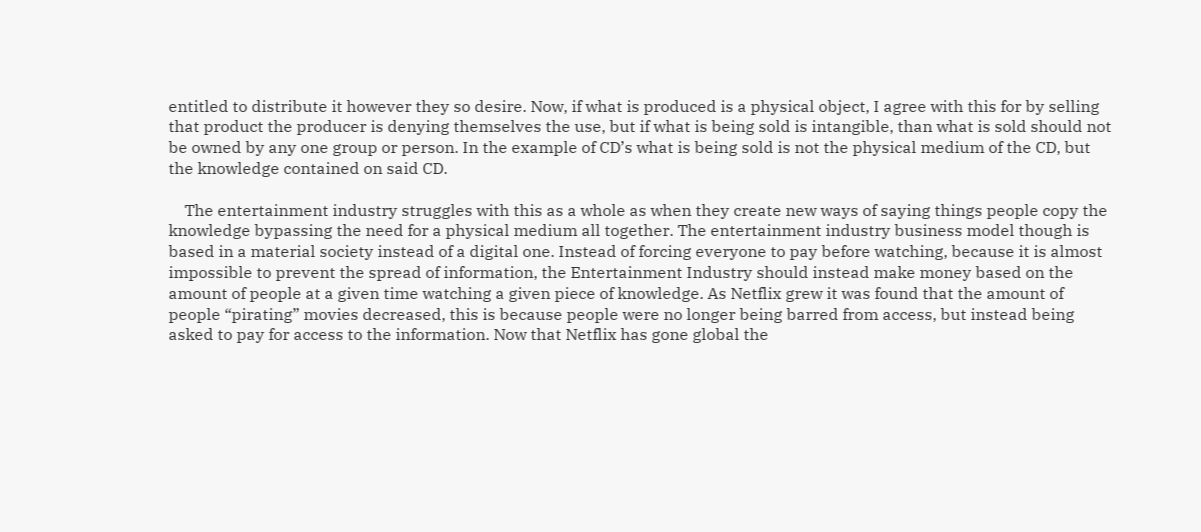entitled to distribute it however they so desire. Now, if what is produced is a physical object, I agree with this for by selling that product the producer is denying themselves the use, but if what is being sold is intangible, than what is sold should not be owned by any one group or person. In the example of CD’s what is being sold is not the physical medium of the CD, but the knowledge contained on said CD.

    The entertainment industry struggles with this as a whole as when they create new ways of saying things people copy the knowledge bypassing the need for a physical medium all together. The entertainment industry business model though is based in a material society instead of a digital one. Instead of forcing everyone to pay before watching, because it is almost impossible to prevent the spread of information, the Entertainment Industry should instead make money based on the amount of people at a given time watching a given piece of knowledge. As Netflix grew it was found that the amount of people “pirating” movies decreased, this is because people were no longer being barred from access, but instead being asked to pay for access to the information. Now that Netflix has gone global the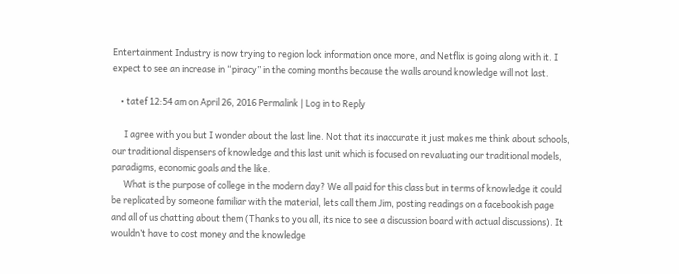Entertainment Industry is now trying to region lock information once more, and Netflix is going along with it. I expect to see an increase in “piracy” in the coming months because the walls around knowledge will not last.

    • tatef 12:54 am on April 26, 2016 Permalink | Log in to Reply

      I agree with you but I wonder about the last line. Not that its inaccurate it just makes me think about schools, our traditional dispensers of knowledge and this last unit which is focused on revaluating our traditional models, paradigms, economic goals and the like.
      What is the purpose of college in the modern day? We all paid for this class but in terms of knowledge it could be replicated by someone familiar with the material, lets call them Jim, posting readings on a facebookish page and all of us chatting about them (Thanks to you all, its nice to see a discussion board with actual discussions). It wouldn’t have to cost money and the knowledge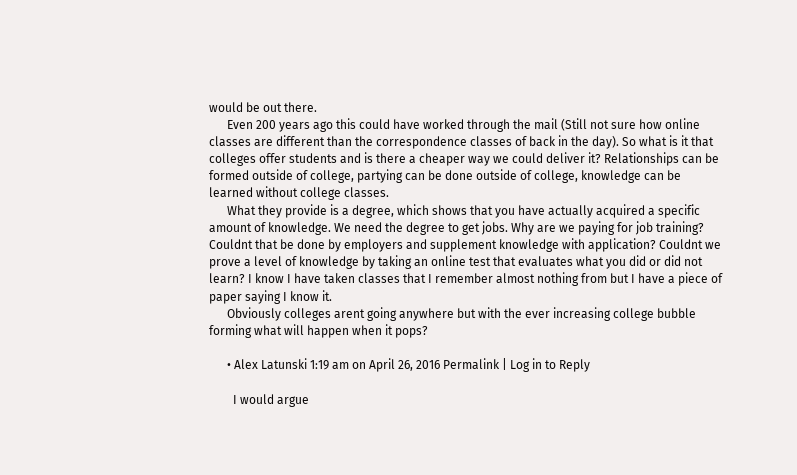would be out there.
      Even 200 years ago this could have worked through the mail (Still not sure how online classes are different than the correspondence classes of back in the day). So what is it that colleges offer students and is there a cheaper way we could deliver it? Relationships can be formed outside of college, partying can be done outside of college, knowledge can be learned without college classes.
      What they provide is a degree, which shows that you have actually acquired a specific amount of knowledge. We need the degree to get jobs. Why are we paying for job training? Couldnt that be done by employers and supplement knowledge with application? Couldnt we prove a level of knowledge by taking an online test that evaluates what you did or did not learn? I know I have taken classes that I remember almost nothing from but I have a piece of paper saying I know it.
      Obviously colleges arent going anywhere but with the ever increasing college bubble forming what will happen when it pops?

      • Alex Latunski 1:19 am on April 26, 2016 Permalink | Log in to Reply

        I would argue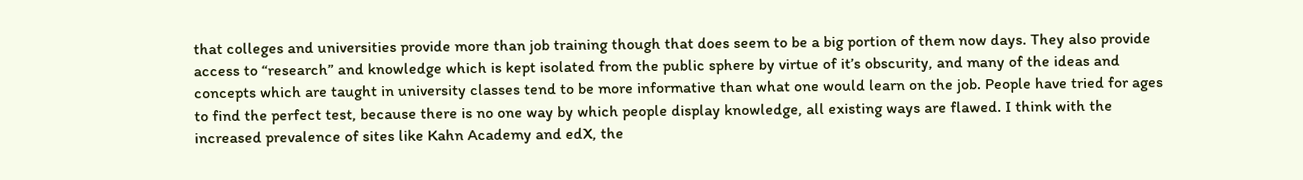that colleges and universities provide more than job training though that does seem to be a big portion of them now days. They also provide access to “research” and knowledge which is kept isolated from the public sphere by virtue of it’s obscurity, and many of the ideas and concepts which are taught in university classes tend to be more informative than what one would learn on the job. People have tried for ages to find the perfect test, because there is no one way by which people display knowledge, all existing ways are flawed. I think with the increased prevalence of sites like Kahn Academy and edX, the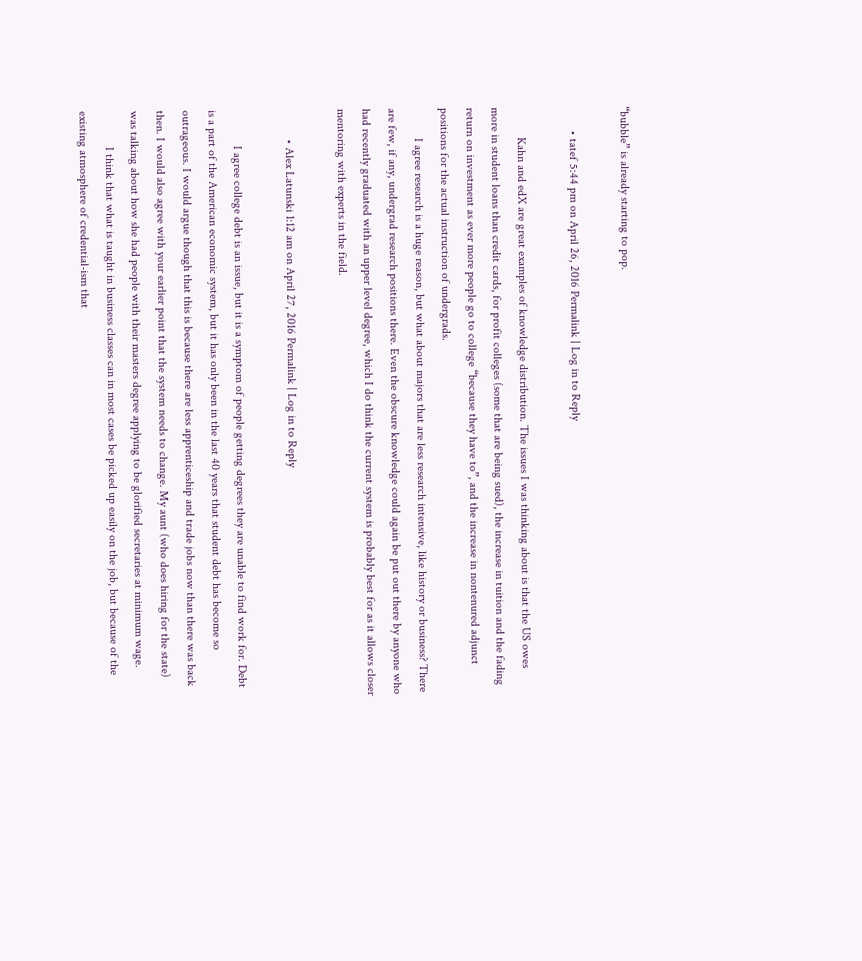“bubble” is already starting to pop.

        • tatef 5:44 pm on April 26, 2016 Permalink | Log in to Reply

          Kahn and edX are great examples of knowledge distribution. The issues I was thinking about is that the US owes more in student loans than credit cards, for profit colleges (some that are being sued), the increase in tuition and the fading return on investment as ever more people go to college “because they have to”, and the increase in nontenured adjunct positions for the actual instruction of undergrads.
          I agree research is a huge reason, but what about majors that are less research intensive, like history or business? There are few, if any, undergrad research positions there. Even the obscure knowledge could again be put out there by anyone who had recently graduated with an upper level degree, which I do think the current system is probably best for as it allows closer mentoring with experts in the field.

          • Alex Latunski 1:12 am on April 27, 2016 Permalink | Log in to Reply

            I agree college debt is an issue, but it is a symptom of people getting degrees they are unable to find work for. Debt is a part of the American economic system, but it has only been in the last 40 years that student debt has become so outrageous. I would argue though that this is because there are less apprenticeship and trade jobs now than there was back then. I would also agree with your earlier point that the system needs to change. My aunt (who does hiring for the state) was talking about how she had people with their masters degree applying to be glorified secretaries at minimum wage.
            I think that what is taught in business classes can in most cases be picked up easily on the job, but because of the existing atmosphere of credential-ism that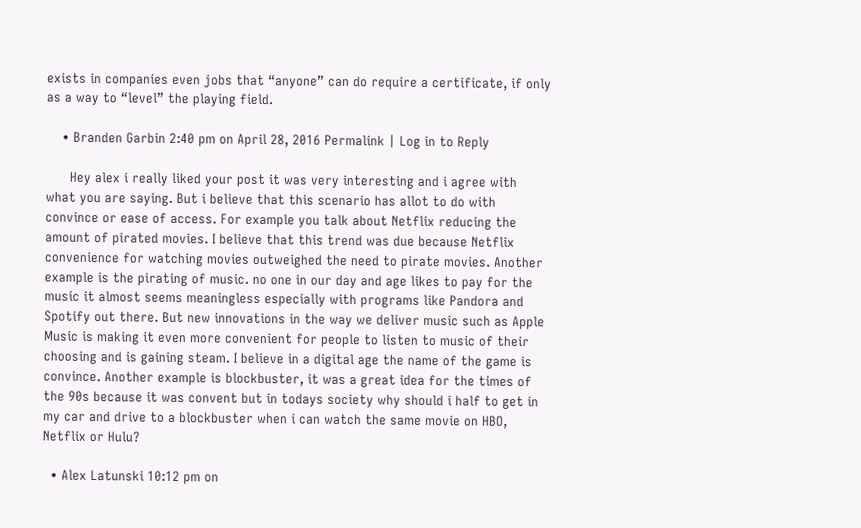exists in companies even jobs that “anyone” can do require a certificate, if only as a way to “level” the playing field.

    • Branden Garbin 2:40 pm on April 28, 2016 Permalink | Log in to Reply

      Hey alex i really liked your post it was very interesting and i agree with what you are saying. But i believe that this scenario has allot to do with convince or ease of access. For example you talk about Netflix reducing the amount of pirated movies. I believe that this trend was due because Netflix convenience for watching movies outweighed the need to pirate movies. Another example is the pirating of music. no one in our day and age likes to pay for the music it almost seems meaningless especially with programs like Pandora and Spotify out there. But new innovations in the way we deliver music such as Apple Music is making it even more convenient for people to listen to music of their choosing and is gaining steam. I believe in a digital age the name of the game is convince. Another example is blockbuster, it was a great idea for the times of the 90s because it was convent but in todays society why should i half to get in my car and drive to a blockbuster when i can watch the same movie on HBO, Netflix or Hulu?

  • Alex Latunski 10:12 pm on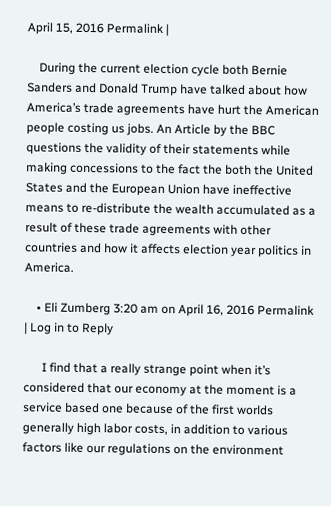April 15, 2016 Permalink |

    During the current election cycle both Bernie Sanders and Donald Trump have talked about how America’s trade agreements have hurt the American people costing us jobs. An Article by the BBC questions the validity of their statements while making concessions to the fact the both the United States and the European Union have ineffective means to re-distribute the wealth accumulated as a result of these trade agreements with other countries and how it affects election year politics in America.

    • Eli Zumberg 3:20 am on April 16, 2016 Permalink | Log in to Reply

      I find that a really strange point when it’s considered that our economy at the moment is a service based one because of the first worlds generally high labor costs, in addition to various factors like our regulations on the environment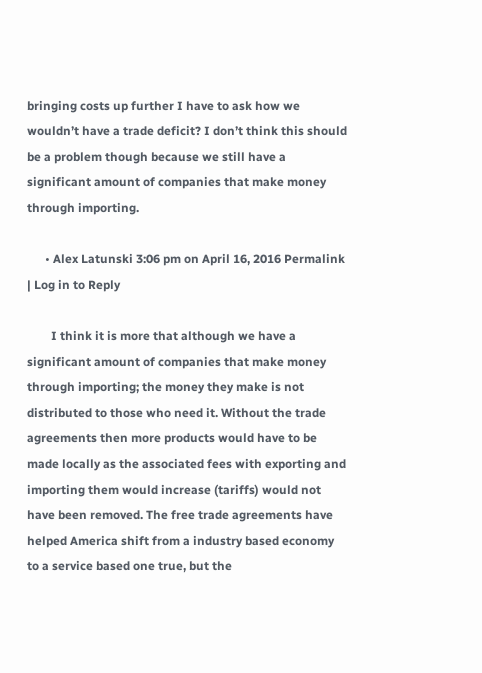bringing costs up further I have to ask how we wouldn’t have a trade deficit? I don’t think this should be a problem though because we still have a significant amount of companies that make money through importing.

      • Alex Latunski 3:06 pm on April 16, 2016 Permalink | Log in to Reply

        I think it is more that although we have a significant amount of companies that make money through importing; the money they make is not distributed to those who need it. Without the trade agreements then more products would have to be made locally as the associated fees with exporting and importing them would increase (tariffs) would not have been removed. The free trade agreements have helped America shift from a industry based economy to a service based one true, but the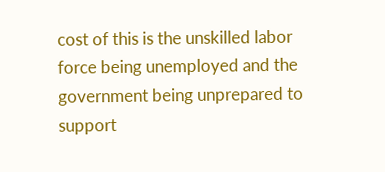cost of this is the unskilled labor force being unemployed and the government being unprepared to support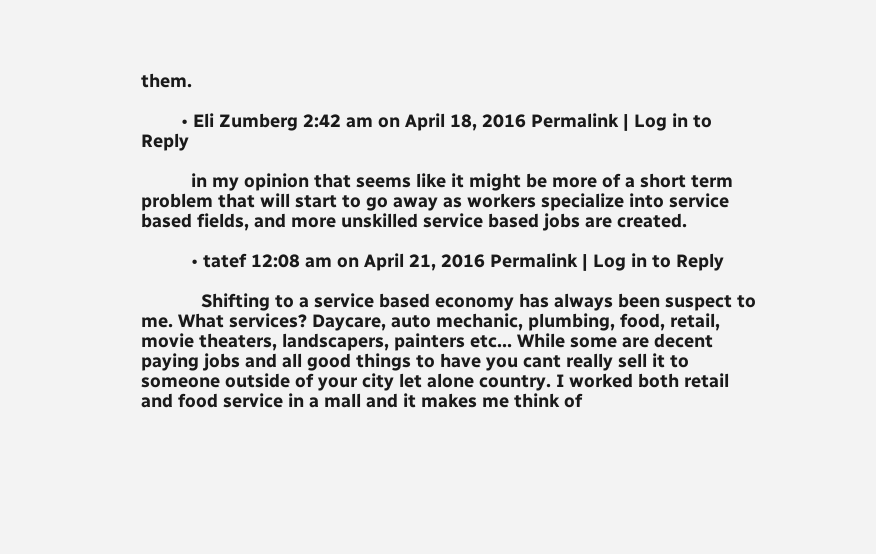them.

        • Eli Zumberg 2:42 am on April 18, 2016 Permalink | Log in to Reply

          in my opinion that seems like it might be more of a short term problem that will start to go away as workers specialize into service based fields, and more unskilled service based jobs are created.

          • tatef 12:08 am on April 21, 2016 Permalink | Log in to Reply

            Shifting to a service based economy has always been suspect to me. What services? Daycare, auto mechanic, plumbing, food, retail, movie theaters, landscapers, painters etc… While some are decent paying jobs and all good things to have you cant really sell it to someone outside of your city let alone country. I worked both retail and food service in a mall and it makes me think of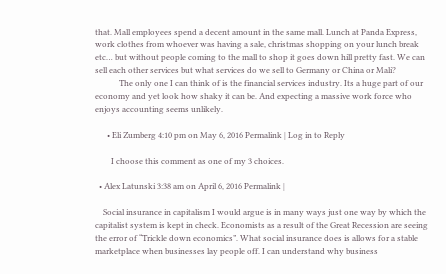that. Mall employees spend a decent amount in the same mall. Lunch at Panda Express, work clothes from whoever was having a sale, christmas shopping on your lunch break etc… but without people coming to the mall to shop it goes down hill pretty fast. We can sell each other services but what services do we sell to Germany or China or Mali?
            The only one I can think of is the financial services industry. Its a huge part of our economy and yet look how shaky it can be. And expecting a massive work force who enjoys accounting seems unlikely.

      • Eli Zumberg 4:10 pm on May 6, 2016 Permalink | Log in to Reply

        I choose this comment as one of my 3 choices.

  • Alex Latunski 3:38 am on April 6, 2016 Permalink |

    Social insurance in capitalism I would argue is in many ways just one way by which the capitalist system is kept in check. Economists as a result of the Great Recession are seeing the error of “Trickle down economics”. What social insurance does is allows for a stable marketplace when businesses lay people off. I can understand why business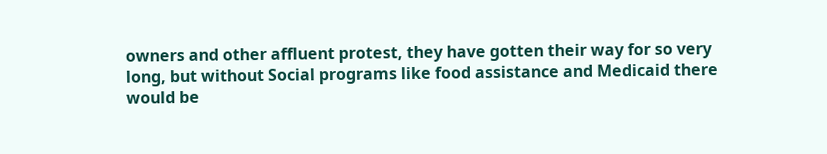owners and other affluent protest, they have gotten their way for so very long, but without Social programs like food assistance and Medicaid there would be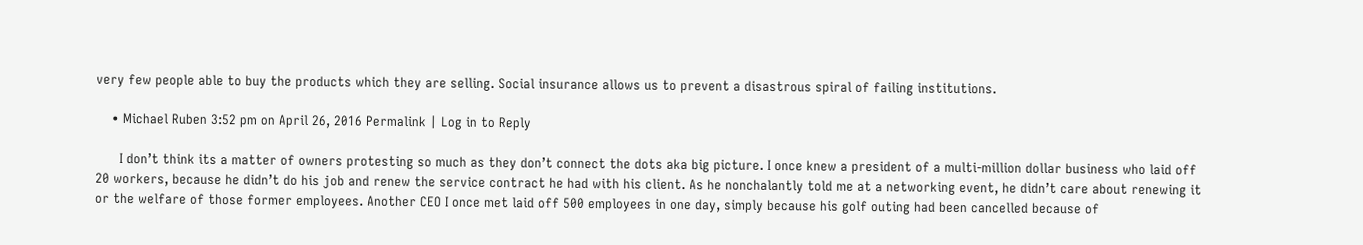very few people able to buy the products which they are selling. Social insurance allows us to prevent a disastrous spiral of failing institutions.

    • Michael Ruben 3:52 pm on April 26, 2016 Permalink | Log in to Reply

      I don’t think its a matter of owners protesting so much as they don’t connect the dots aka big picture. I once knew a president of a multi-million dollar business who laid off 20 workers, because he didn’t do his job and renew the service contract he had with his client. As he nonchalantly told me at a networking event, he didn’t care about renewing it or the welfare of those former employees. Another CEO I once met laid off 500 employees in one day, simply because his golf outing had been cancelled because of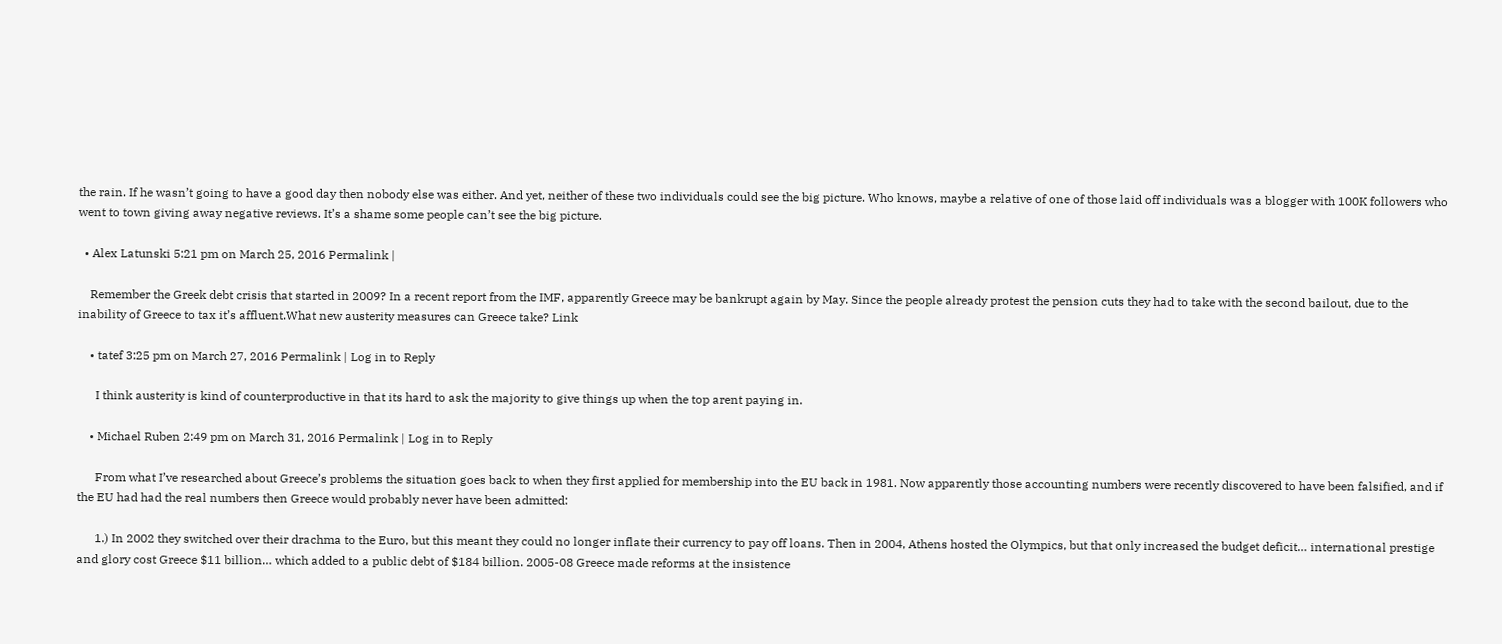the rain. If he wasn’t going to have a good day then nobody else was either. And yet, neither of these two individuals could see the big picture. Who knows, maybe a relative of one of those laid off individuals was a blogger with 100K followers who went to town giving away negative reviews. It’s a shame some people can’t see the big picture.

  • Alex Latunski 5:21 pm on March 25, 2016 Permalink |

    Remember the Greek debt crisis that started in 2009? In a recent report from the IMF, apparently Greece may be bankrupt again by May. Since the people already protest the pension cuts they had to take with the second bailout, due to the inability of Greece to tax it’s affluent.What new austerity measures can Greece take? Link

    • tatef 3:25 pm on March 27, 2016 Permalink | Log in to Reply

      I think austerity is kind of counterproductive in that its hard to ask the majority to give things up when the top arent paying in.

    • Michael Ruben 2:49 pm on March 31, 2016 Permalink | Log in to Reply

      From what I’ve researched about Greece’s problems the situation goes back to when they first applied for membership into the EU back in 1981. Now apparently those accounting numbers were recently discovered to have been falsified, and if the EU had had the real numbers then Greece would probably never have been admitted:

      1.) In 2002 they switched over their drachma to the Euro, but this meant they could no longer inflate their currency to pay off loans. Then in 2004, Athens hosted the Olympics, but that only increased the budget deficit… international prestige and glory cost Greece $11 billion… which added to a public debt of $184 billion. 2005-08 Greece made reforms at the insistence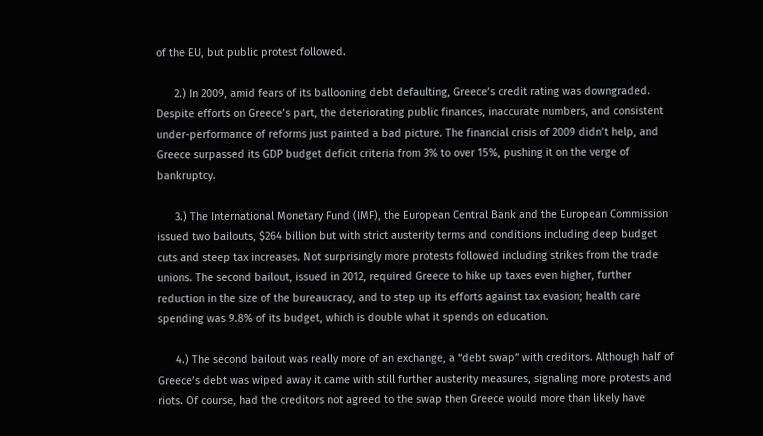of the EU, but public protest followed.

      2.) In 2009, amid fears of its ballooning debt defaulting, Greece’s credit rating was downgraded. Despite efforts on Greece’s part, the deteriorating public finances, inaccurate numbers, and consistent under-performance of reforms just painted a bad picture. The financial crisis of 2009 didn’t help, and Greece surpassed its GDP budget deficit criteria from 3% to over 15%, pushing it on the verge of bankruptcy.

      3.) The International Monetary Fund (IMF), the European Central Bank and the European Commission issued two bailouts, $264 billion but with strict austerity terms and conditions including deep budget cuts and steep tax increases. Not surprisingly more protests followed including strikes from the trade unions. The second bailout, issued in 2012, required Greece to hike up taxes even higher, further reduction in the size of the bureaucracy, and to step up its efforts against tax evasion; health care spending was 9.8% of its budget, which is double what it spends on education.

      4.) The second bailout was really more of an exchange, a “debt swap” with creditors. Although half of Greece’s debt was wiped away it came with still further austerity measures, signaling more protests and riots. Of course, had the creditors not agreed to the swap then Greece would more than likely have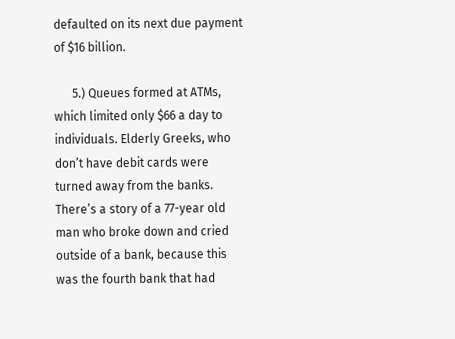defaulted on its next due payment of $16 billion.

      5.) Queues formed at ATMs, which limited only $66 a day to individuals. Elderly Greeks, who don’t have debit cards were turned away from the banks. There’s a story of a 77-year old man who broke down and cried outside of a bank, because this was the fourth bank that had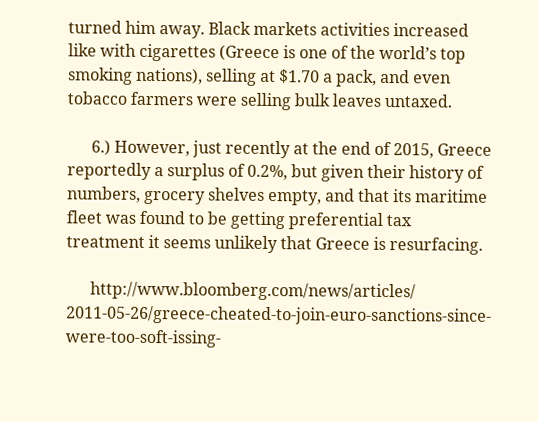turned him away. Black markets activities increased like with cigarettes (Greece is one of the world’s top smoking nations), selling at $1.70 a pack, and even tobacco farmers were selling bulk leaves untaxed.

      6.) However, just recently at the end of 2015, Greece reportedly a surplus of 0.2%, but given their history of numbers, grocery shelves empty, and that its maritime fleet was found to be getting preferential tax treatment it seems unlikely that Greece is resurfacing.

      http://www.bloomberg.com/news/articles/ 2011-05-26/greece-cheated-to-join-euro-sanctions-since-were-too-soft-issing-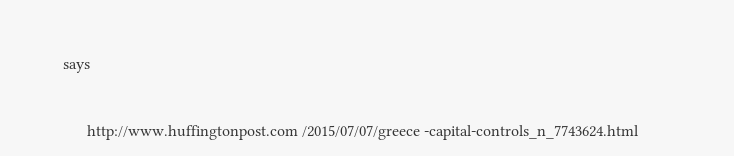says


      http://www.huffingtonpost.com /2015/07/07/greece -capital-controls_n_7743624.html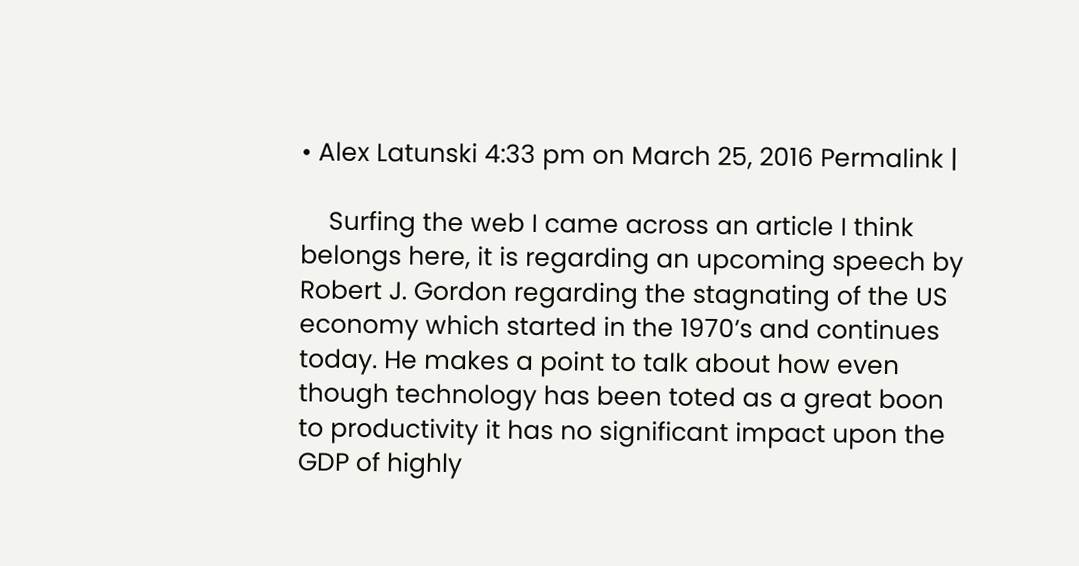• Alex Latunski 4:33 pm on March 25, 2016 Permalink |

    Surfing the web I came across an article I think belongs here, it is regarding an upcoming speech by Robert J. Gordon regarding the stagnating of the US economy which started in the 1970’s and continues today. He makes a point to talk about how even though technology has been toted as a great boon to productivity it has no significant impact upon the GDP of highly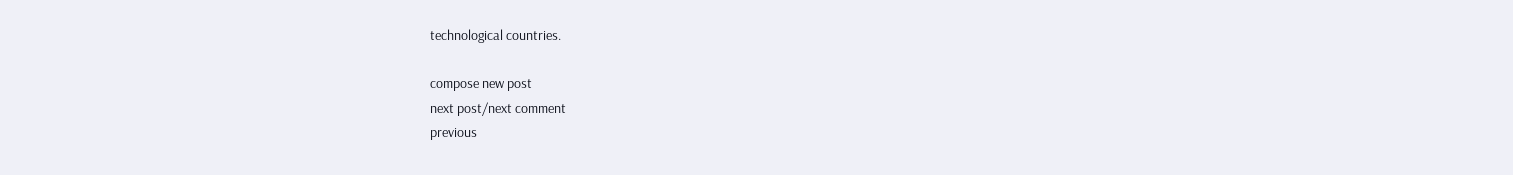technological countries.

compose new post
next post/next comment
previous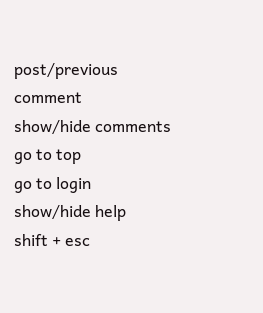post/previous comment
show/hide comments
go to top
go to login
show/hide help
shift + esc